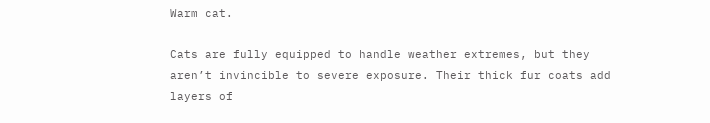Warm cat.

Cats are fully equipped to handle weather extremes, but they aren’t invincible to severe exposure. Their thick fur coats add layers of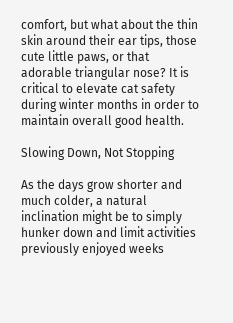comfort, but what about the thin skin around their ear tips, those cute little paws, or that adorable triangular nose? It is critical to elevate cat safety during winter months in order to maintain overall good health.

Slowing Down, Not Stopping

As the days grow shorter and much colder, a natural inclination might be to simply hunker down and limit activities previously enjoyed weeks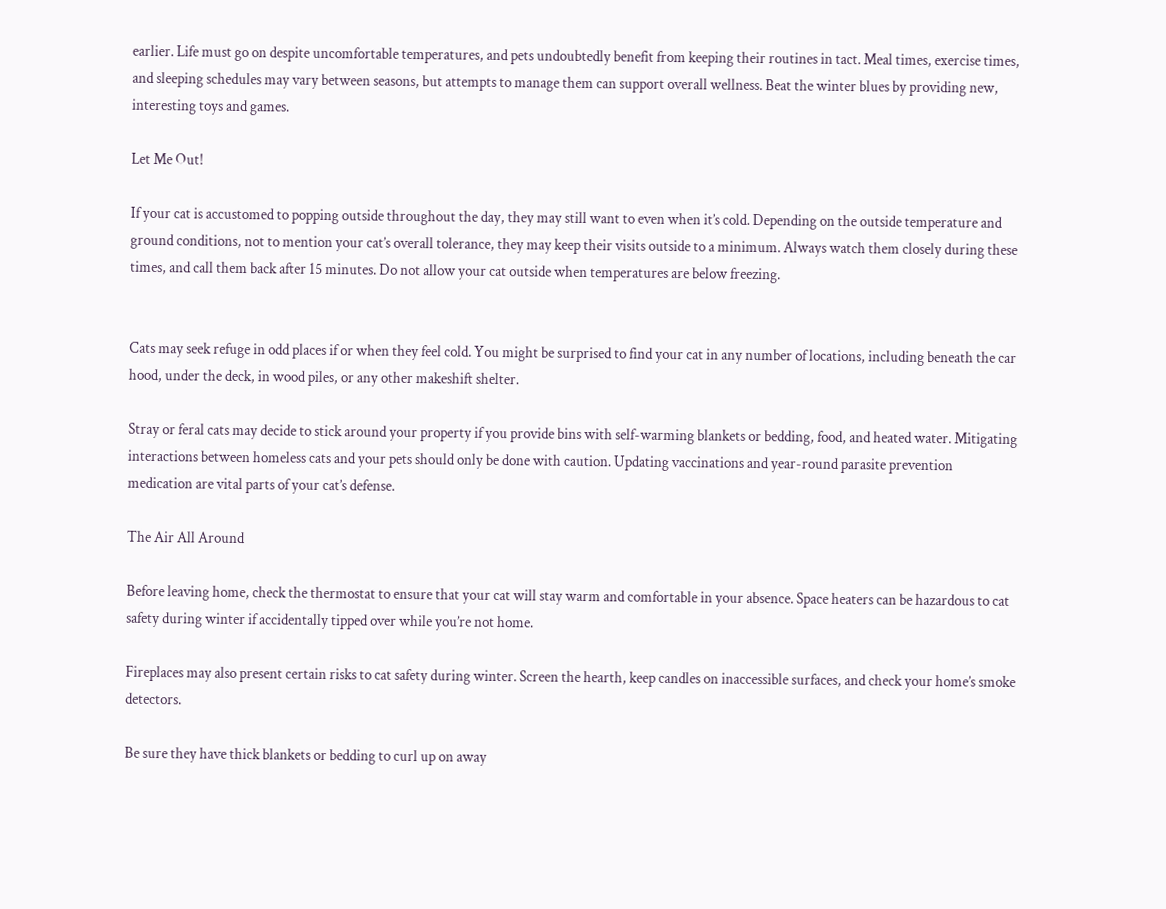earlier. Life must go on despite uncomfortable temperatures, and pets undoubtedly benefit from keeping their routines in tact. Meal times, exercise times, and sleeping schedules may vary between seasons, but attempts to manage them can support overall wellness. Beat the winter blues by providing new, interesting toys and games.

Let Me Out!

If your cat is accustomed to popping outside throughout the day, they may still want to even when it’s cold. Depending on the outside temperature and ground conditions, not to mention your cat’s overall tolerance, they may keep their visits outside to a minimum. Always watch them closely during these times, and call them back after 15 minutes. Do not allow your cat outside when temperatures are below freezing.


Cats may seek refuge in odd places if or when they feel cold. You might be surprised to find your cat in any number of locations, including beneath the car hood, under the deck, in wood piles, or any other makeshift shelter.

Stray or feral cats may decide to stick around your property if you provide bins with self-warming blankets or bedding, food, and heated water. Mitigating interactions between homeless cats and your pets should only be done with caution. Updating vaccinations and year-round parasite prevention medication are vital parts of your cat’s defense.

The Air All Around

Before leaving home, check the thermostat to ensure that your cat will stay warm and comfortable in your absence. Space heaters can be hazardous to cat safety during winter if accidentally tipped over while you’re not home.

Fireplaces may also present certain risks to cat safety during winter. Screen the hearth, keep candles on inaccessible surfaces, and check your home’s smoke detectors.

Be sure they have thick blankets or bedding to curl up on away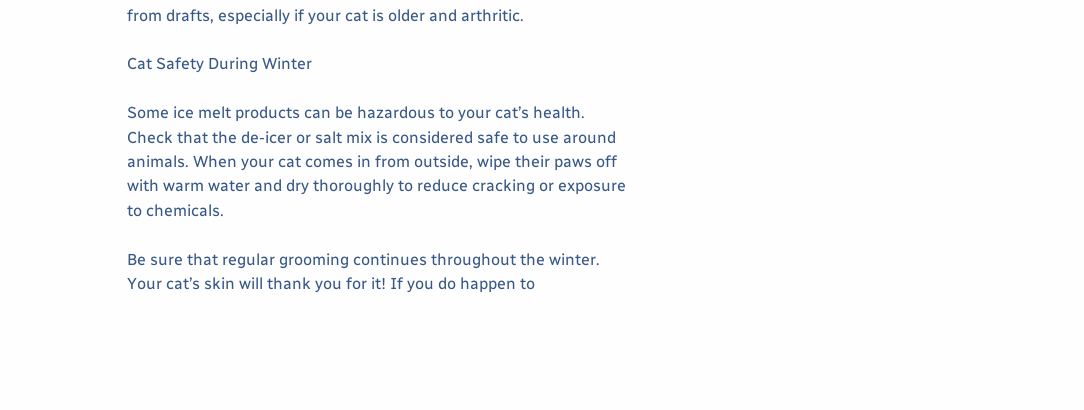from drafts, especially if your cat is older and arthritic.

Cat Safety During Winter

Some ice melt products can be hazardous to your cat’s health. Check that the de-icer or salt mix is considered safe to use around animals. When your cat comes in from outside, wipe their paws off with warm water and dry thoroughly to reduce cracking or exposure to chemicals.

Be sure that regular grooming continues throughout the winter. Your cat’s skin will thank you for it! If you do happen to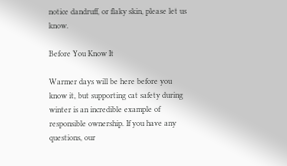notice dandruff, or flaky skin, please let us know.

Before You Know It

Warmer days will be here before you know it, but supporting cat safety during winter is an incredible example of responsible ownership. If you have any questions, our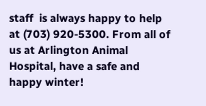staff  is always happy to help at (703) 920-5300. From all of us at Arlington Animal Hospital, have a safe and happy winter!